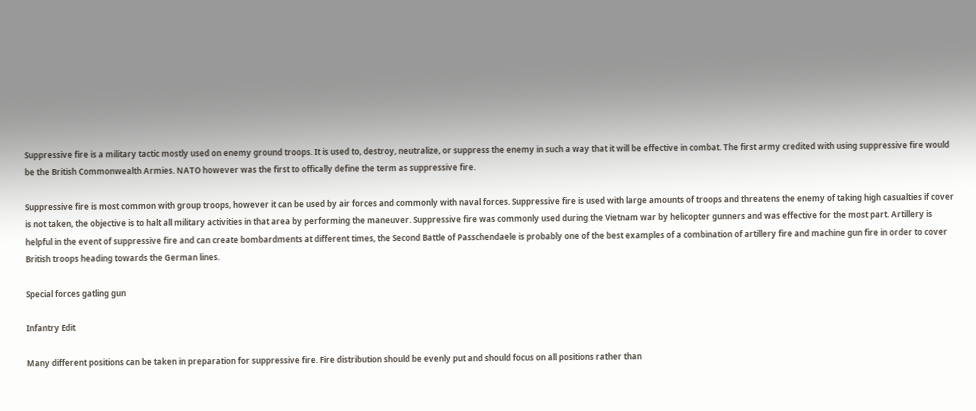Suppressive fire is a military tactic mostly used on enemy ground troops. It is used to, destroy, neutralize, or suppress the enemy in such a way that it will be effective in combat. The first army credited with using suppressive fire would be the British Commonwealth Armies. NATO however was the first to offically define the term as suppressive fire.

Suppressive fire is most common with group troops, however it can be used by air forces and commonly with naval forces. Suppressive fire is used with large amounts of troops and threatens the enemy of taking high casualties if cover is not taken, the objective is to halt all military activities in that area by performing the maneuver. Suppressive fire was commonly used during the Vietnam war by helicopter gunners and was effective for the most part. Artillery is helpful in the event of suppressive fire and can create bombardments at different times, the Second Battle of Passchendaele is probably one of the best examples of a combination of artillery fire and machine gun fire in order to cover British troops heading towards the German lines.

Special forces gatling gun

Infantry Edit

Many different positions can be taken in preparation for suppressive fire. Fire distribution should be evenly put and should focus on all positions rather than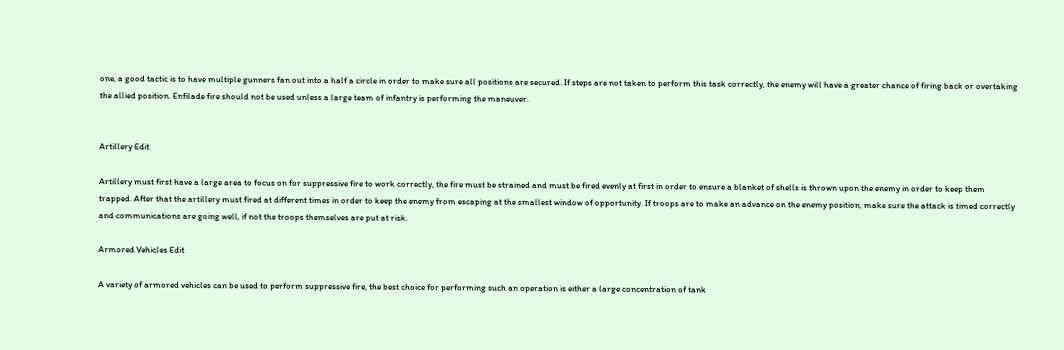one, a good tactic is to have multiple gunners fan out into a half a circle in order to make sure all positions are secured. If steps are not taken to perform this task correctly, the enemy will have a greater chance of firing back or overtaking the allied position. Enfilade fire should not be used unless a large team of infantry is performing the maneuver.


Artillery Edit

Artillery must first have a large area to focus on for suppressive fire to work correctly, the fire must be strained and must be fired evenly at first in order to ensure a blanket of shells is thrown upon the enemy in order to keep them trapped. After that the artillery must fired at different times in order to keep the enemy from escaping at the smallest window of opportunity. If troops are to make an advance on the enemy position, make sure the attack is timed correctly and communications are going well, if not the troops themselves are put at risk.

Armored Vehicles Edit

A variety of armored vehicles can be used to perform suppressive fire, the best choice for performing such an operation is either a large concentration of tank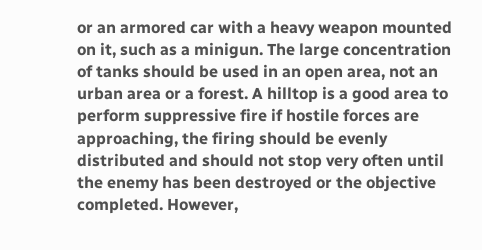or an armored car with a heavy weapon mounted on it, such as a minigun. The large concentration of tanks should be used in an open area, not an urban area or a forest. A hilltop is a good area to perform suppressive fire if hostile forces are approaching, the firing should be evenly distributed and should not stop very often until the enemy has been destroyed or the objective completed. However,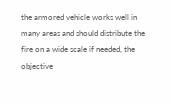the armored vehicle works well in many areas and should distribute the fire on a wide scale if needed, the objective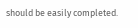should be easily completed.